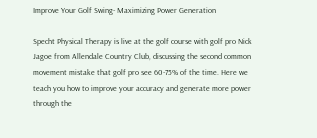Improve Your Golf Swing- Maximizing Power Generation

Specht Physical Therapy is live at the golf course with golf pro Nick Jagoe from Allendale Country Club, discussing the second common movement mistake that golf pro see 60-75% of the time. Here we teach you how to improve your accuracy and generate more power through the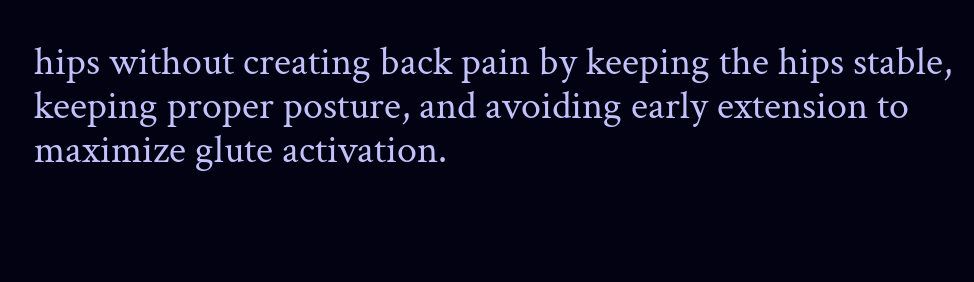hips without creating back pain by keeping the hips stable, keeping proper posture, and avoiding early extension to maximize glute activation.